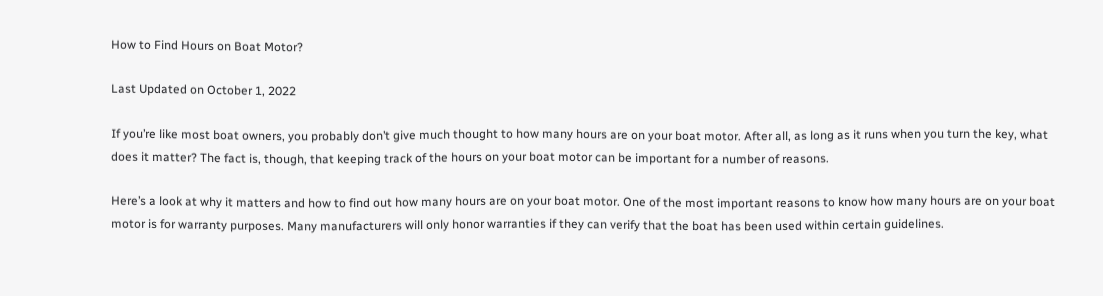How to Find Hours on Boat Motor?

Last Updated on October 1, 2022

If you’re like most boat owners, you probably don’t give much thought to how many hours are on your boat motor. After all, as long as it runs when you turn the key, what does it matter? The fact is, though, that keeping track of the hours on your boat motor can be important for a number of reasons.

Here’s a look at why it matters and how to find out how many hours are on your boat motor. One of the most important reasons to know how many hours are on your boat motor is for warranty purposes. Many manufacturers will only honor warranties if they can verify that the boat has been used within certain guidelines.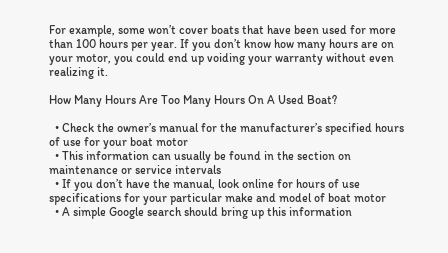For example, some won’t cover boats that have been used for more than 100 hours per year. If you don’t know how many hours are on your motor, you could end up voiding your warranty without even realizing it.

How Many Hours Are Too Many Hours On A Used Boat?

  • Check the owner’s manual for the manufacturer’s specified hours of use for your boat motor
  • This information can usually be found in the section on maintenance or service intervals
  • If you don’t have the manual, look online for hours of use specifications for your particular make and model of boat motor
  • A simple Google search should bring up this information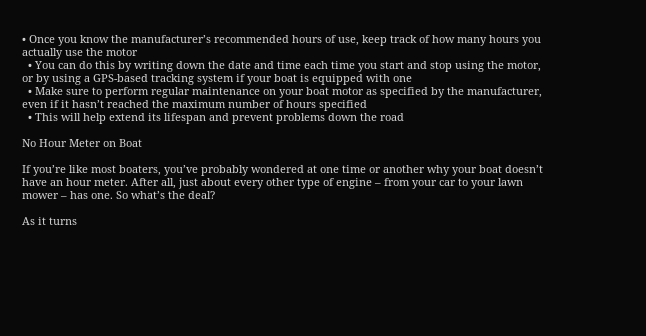• Once you know the manufacturer’s recommended hours of use, keep track of how many hours you actually use the motor
  • You can do this by writing down the date and time each time you start and stop using the motor, or by using a GPS-based tracking system if your boat is equipped with one
  • Make sure to perform regular maintenance on your boat motor as specified by the manufacturer, even if it hasn’t reached the maximum number of hours specified
  • This will help extend its lifespan and prevent problems down the road

No Hour Meter on Boat

If you’re like most boaters, you’ve probably wondered at one time or another why your boat doesn’t have an hour meter. After all, just about every other type of engine – from your car to your lawn mower – has one. So what’s the deal?

As it turns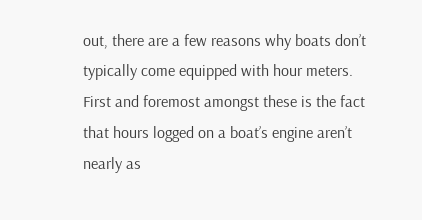out, there are a few reasons why boats don’t typically come equipped with hour meters. First and foremost amongst these is the fact that hours logged on a boat’s engine aren’t nearly as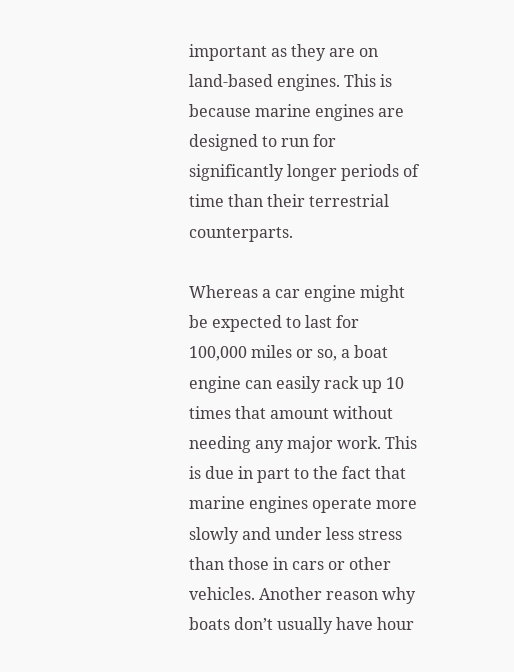important as they are on land-based engines. This is because marine engines are designed to run for significantly longer periods of time than their terrestrial counterparts.

Whereas a car engine might be expected to last for 100,000 miles or so, a boat engine can easily rack up 10 times that amount without needing any major work. This is due in part to the fact that marine engines operate more slowly and under less stress than those in cars or other vehicles. Another reason why boats don’t usually have hour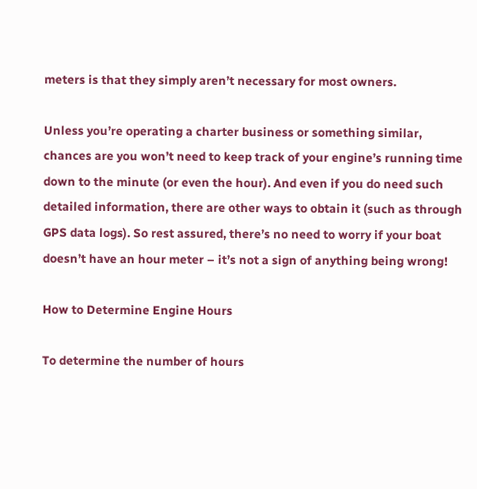meters is that they simply aren’t necessary for most owners.

Unless you’re operating a charter business or something similar, chances are you won’t need to keep track of your engine’s running time down to the minute (or even the hour). And even if you do need such detailed information, there are other ways to obtain it (such as through GPS data logs). So rest assured, there’s no need to worry if your boat doesn’t have an hour meter – it’s not a sign of anything being wrong!

How to Determine Engine Hours

To determine the number of hours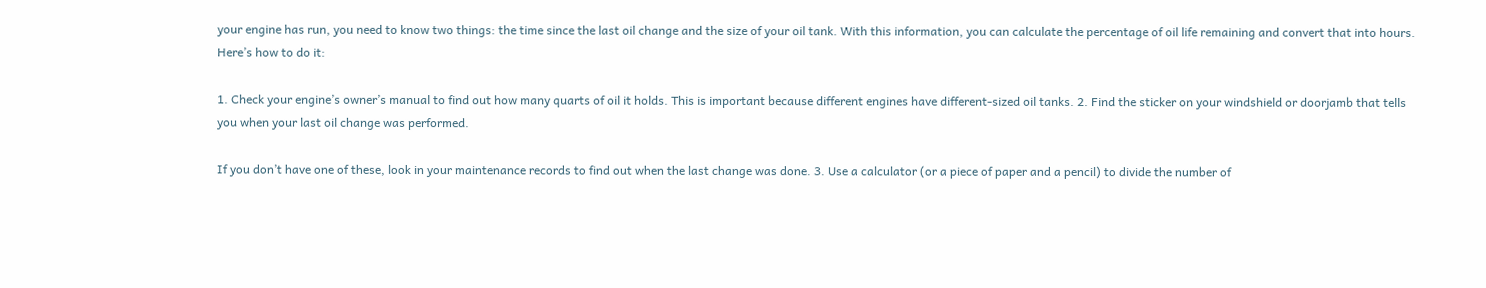your engine has run, you need to know two things: the time since the last oil change and the size of your oil tank. With this information, you can calculate the percentage of oil life remaining and convert that into hours. Here’s how to do it:

1. Check your engine’s owner’s manual to find out how many quarts of oil it holds. This is important because different engines have different-sized oil tanks. 2. Find the sticker on your windshield or doorjamb that tells you when your last oil change was performed.

If you don’t have one of these, look in your maintenance records to find out when the last change was done. 3. Use a calculator (or a piece of paper and a pencil) to divide the number of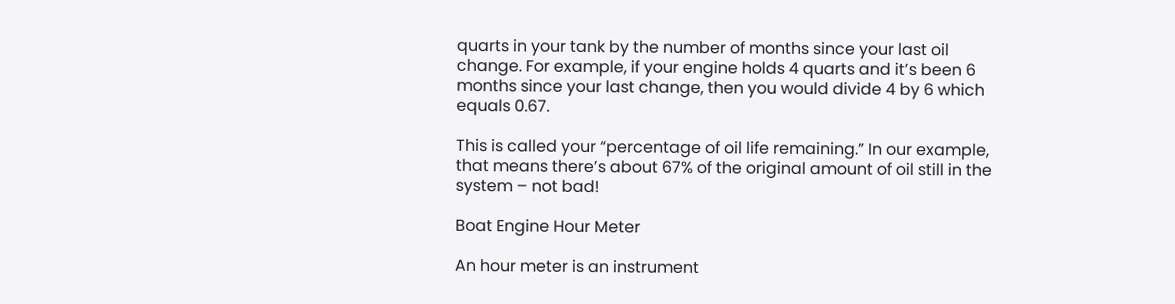quarts in your tank by the number of months since your last oil change. For example, if your engine holds 4 quarts and it’s been 6 months since your last change, then you would divide 4 by 6 which equals 0.67.

This is called your “percentage of oil life remaining.” In our example, that means there’s about 67% of the original amount of oil still in the system – not bad!

Boat Engine Hour Meter

An hour meter is an instrument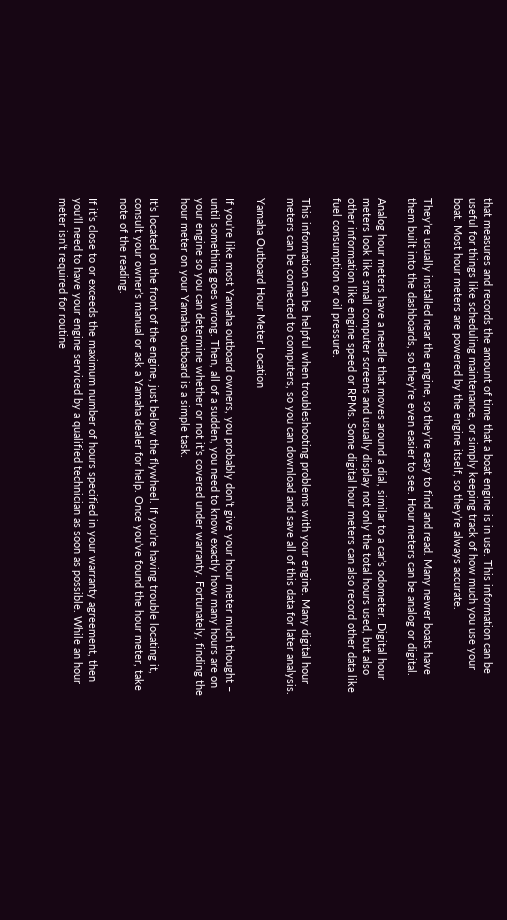that measures and records the amount of time that a boat engine is in use. This information can be useful for things like scheduling maintenance, or simply keeping track of how much you use your boat. Most hour meters are powered by the engine itself, so they’re always accurate.

They’re usually installed near the engine, so they’re easy to find and read. Many newer boats have them built into the dashboards, so they’re even easier to see. Hour meters can be analog or digital.

Analog hour meters have a needle that moves around a dial, similar to a car’s odometer. Digital hour meters look like small computer screens and usually display not only the total hours used, but also other information like engine speed or RPMs. Some digital hour meters can also record other data like fuel consumption or oil pressure.

This information can be helpful when troubleshooting problems with your engine. Many digital hour meters can be connected to computers, so you can download and save all of this data for later analysis.

Yamaha Outboard Hour Meter Location

If you’re like most Yamaha outboard owners, you probably don’t give your hour meter much thought – until something goes wrong. Then, all of a sudden, you need to know exactly how many hours are on your engine so you can determine whether or not it’s covered under warranty. Fortunately, finding the hour meter on your Yamaha outboard is a simple task.

It’s located on the front of the engine, just below the flywheel. If you’re having trouble locating it, consult your owner’s manual or ask a Yamaha dealer for help. Once you’ve found the hour meter, take note of the reading.

If it’s close to or exceeds the maximum number of hours specified in your warranty agreement, then you’ll need to have your engine serviced by a qualified technician as soon as possible. While an hour meter isn’t required for routine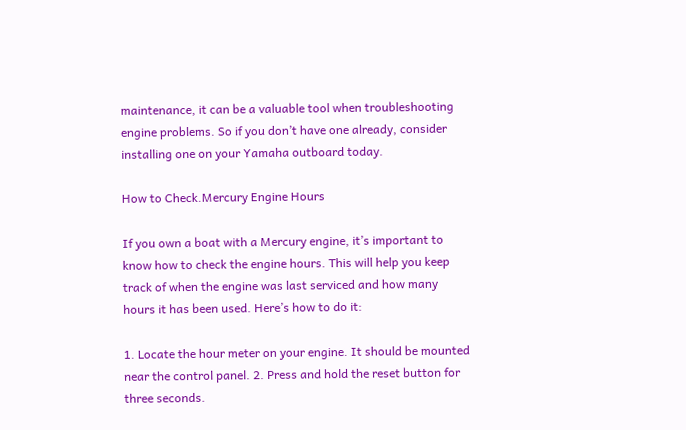maintenance, it can be a valuable tool when troubleshooting engine problems. So if you don’t have one already, consider installing one on your Yamaha outboard today.

How to Check.Mercury Engine Hours

If you own a boat with a Mercury engine, it’s important to know how to check the engine hours. This will help you keep track of when the engine was last serviced and how many hours it has been used. Here’s how to do it:

1. Locate the hour meter on your engine. It should be mounted near the control panel. 2. Press and hold the reset button for three seconds.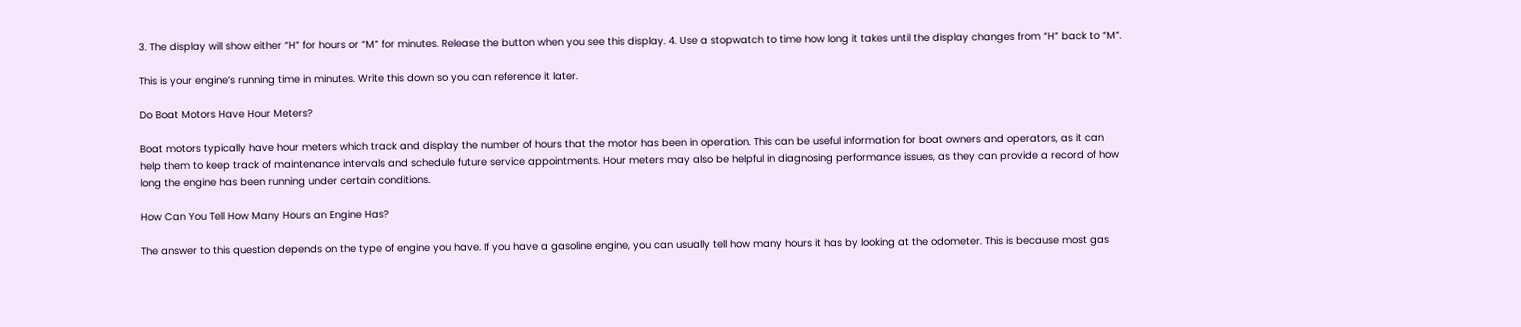3. The display will show either “H” for hours or “M” for minutes. Release the button when you see this display. 4. Use a stopwatch to time how long it takes until the display changes from “H” back to “M”.

This is your engine’s running time in minutes. Write this down so you can reference it later.

Do Boat Motors Have Hour Meters?

Boat motors typically have hour meters which track and display the number of hours that the motor has been in operation. This can be useful information for boat owners and operators, as it can help them to keep track of maintenance intervals and schedule future service appointments. Hour meters may also be helpful in diagnosing performance issues, as they can provide a record of how long the engine has been running under certain conditions.

How Can You Tell How Many Hours an Engine Has?

The answer to this question depends on the type of engine you have. If you have a gasoline engine, you can usually tell how many hours it has by looking at the odometer. This is because most gas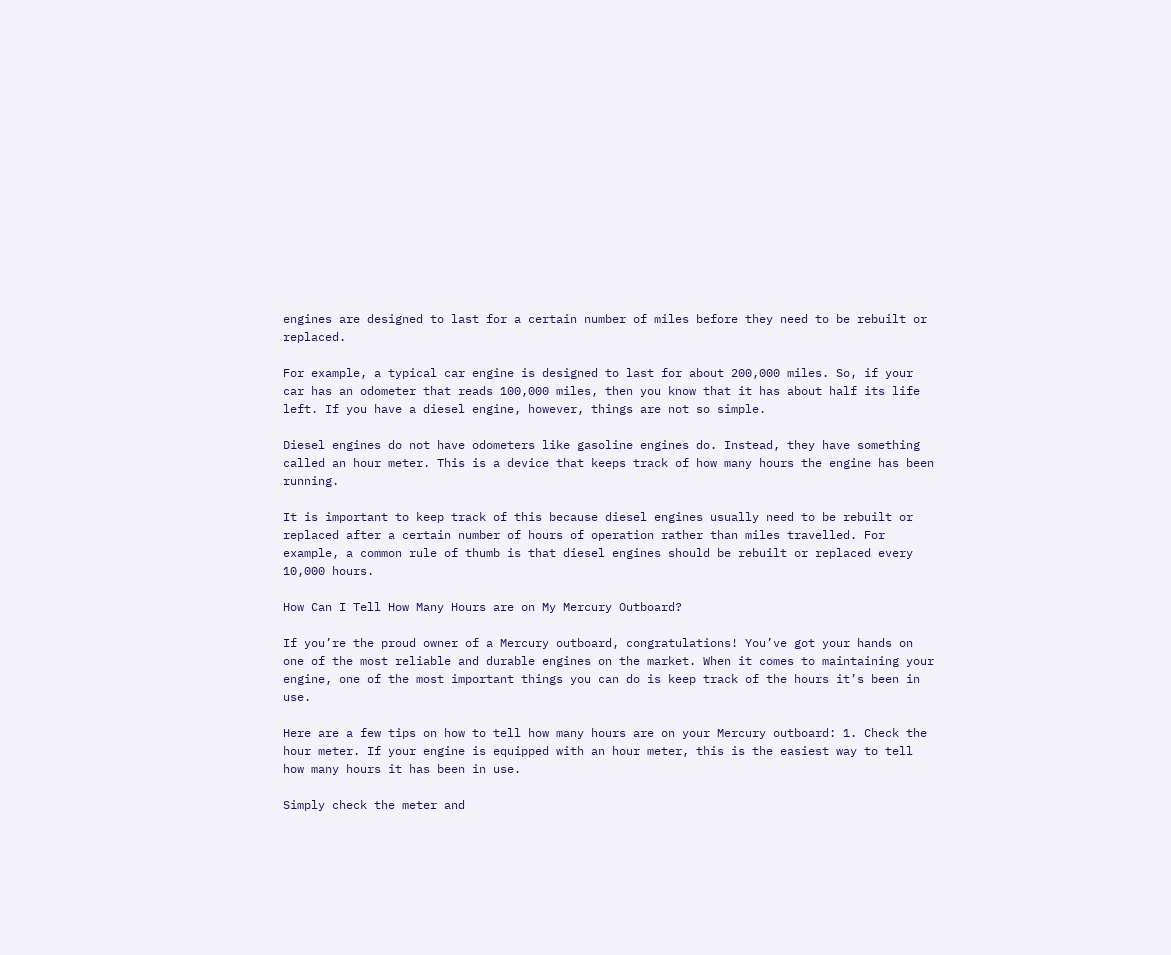engines are designed to last for a certain number of miles before they need to be rebuilt or replaced.

For example, a typical car engine is designed to last for about 200,000 miles. So, if your car has an odometer that reads 100,000 miles, then you know that it has about half its life left. If you have a diesel engine, however, things are not so simple.

Diesel engines do not have odometers like gasoline engines do. Instead, they have something called an hour meter. This is a device that keeps track of how many hours the engine has been running.

It is important to keep track of this because diesel engines usually need to be rebuilt or replaced after a certain number of hours of operation rather than miles travelled. For example, a common rule of thumb is that diesel engines should be rebuilt or replaced every 10,000 hours.

How Can I Tell How Many Hours are on My Mercury Outboard?

If you’re the proud owner of a Mercury outboard, congratulations! You’ve got your hands on one of the most reliable and durable engines on the market. When it comes to maintaining your engine, one of the most important things you can do is keep track of the hours it’s been in use.

Here are a few tips on how to tell how many hours are on your Mercury outboard: 1. Check the hour meter. If your engine is equipped with an hour meter, this is the easiest way to tell how many hours it has been in use.

Simply check the meter and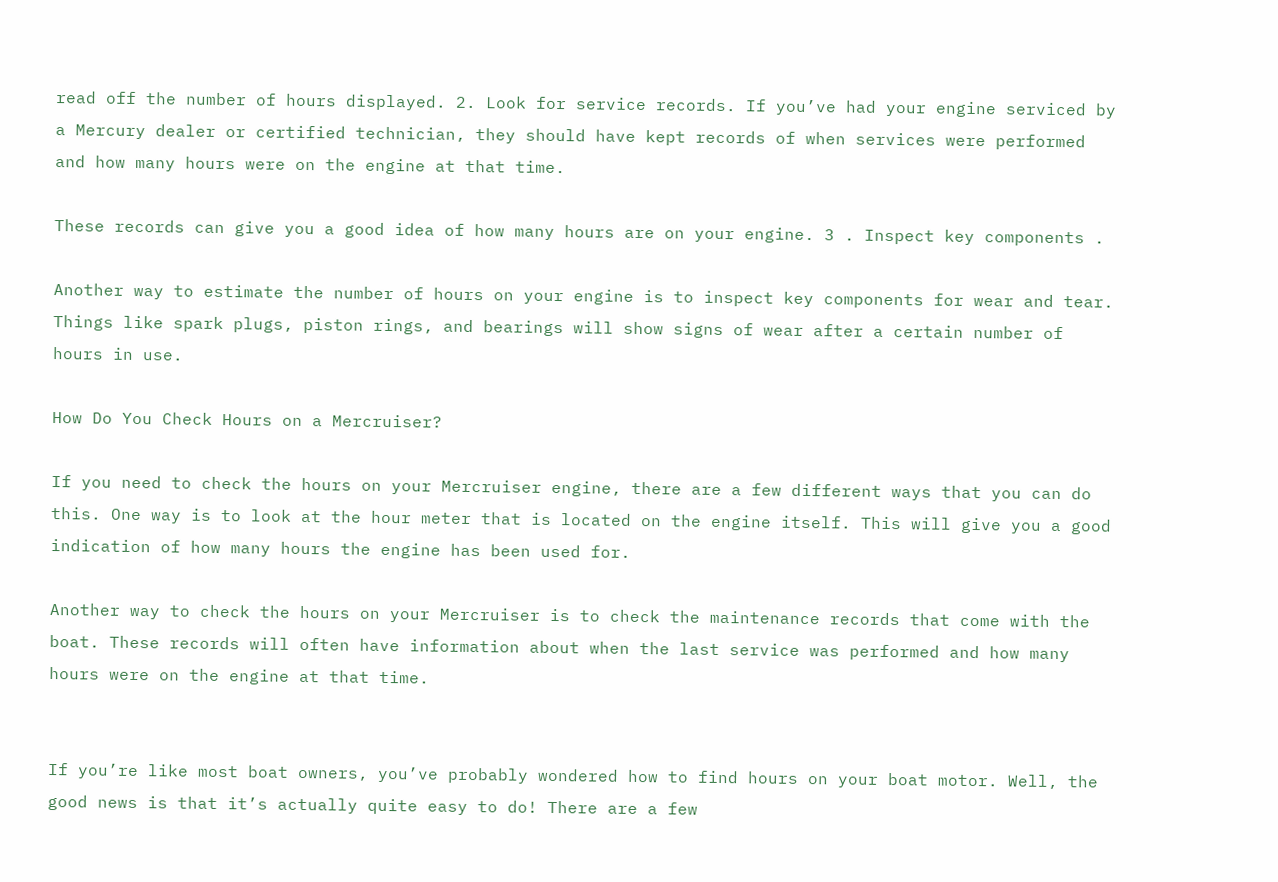read off the number of hours displayed. 2. Look for service records. If you’ve had your engine serviced by a Mercury dealer or certified technician, they should have kept records of when services were performed and how many hours were on the engine at that time.

These records can give you a good idea of how many hours are on your engine. 3 . Inspect key components .

Another way to estimate the number of hours on your engine is to inspect key components for wear and tear. Things like spark plugs, piston rings, and bearings will show signs of wear after a certain number of hours in use.

How Do You Check Hours on a Mercruiser?

If you need to check the hours on your Mercruiser engine, there are a few different ways that you can do this. One way is to look at the hour meter that is located on the engine itself. This will give you a good indication of how many hours the engine has been used for.

Another way to check the hours on your Mercruiser is to check the maintenance records that come with the boat. These records will often have information about when the last service was performed and how many hours were on the engine at that time.


If you’re like most boat owners, you’ve probably wondered how to find hours on your boat motor. Well, the good news is that it’s actually quite easy to do! There are a few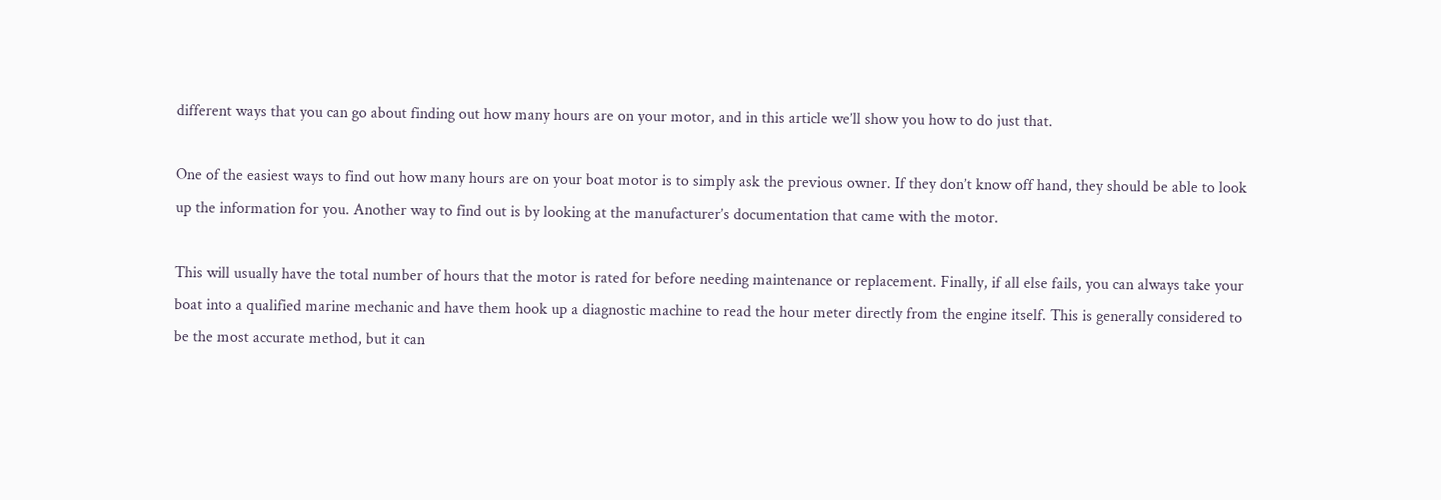different ways that you can go about finding out how many hours are on your motor, and in this article we’ll show you how to do just that.

One of the easiest ways to find out how many hours are on your boat motor is to simply ask the previous owner. If they don’t know off hand, they should be able to look up the information for you. Another way to find out is by looking at the manufacturer’s documentation that came with the motor.

This will usually have the total number of hours that the motor is rated for before needing maintenance or replacement. Finally, if all else fails, you can always take your boat into a qualified marine mechanic and have them hook up a diagnostic machine to read the hour meter directly from the engine itself. This is generally considered to be the most accurate method, but it can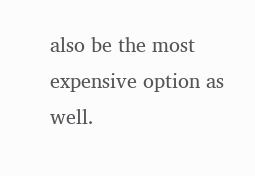also be the most expensive option as well.